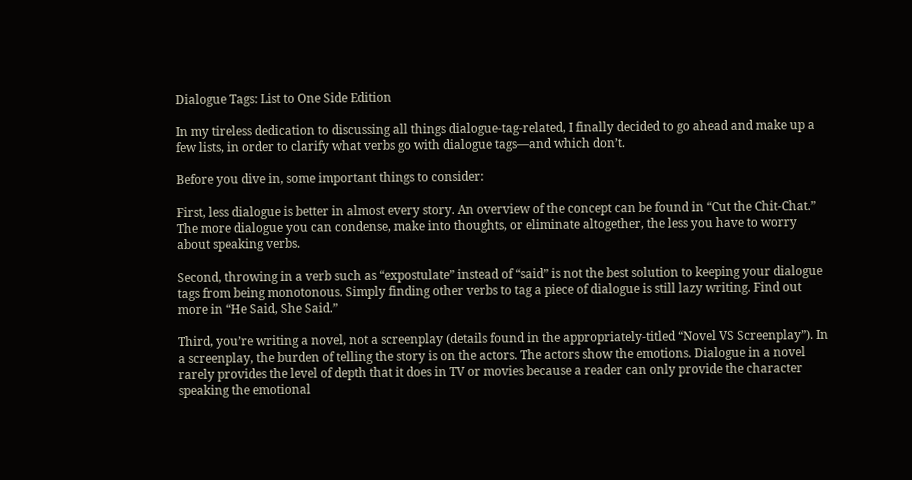Dialogue Tags: List to One Side Edition

In my tireless dedication to discussing all things dialogue-tag-related, I finally decided to go ahead and make up a few lists, in order to clarify what verbs go with dialogue tags—and which don’t.

Before you dive in, some important things to consider:

First, less dialogue is better in almost every story. An overview of the concept can be found in “Cut the Chit-Chat.” The more dialogue you can condense, make into thoughts, or eliminate altogether, the less you have to worry about speaking verbs.

Second, throwing in a verb such as “expostulate” instead of “said” is not the best solution to keeping your dialogue tags from being monotonous. Simply finding other verbs to tag a piece of dialogue is still lazy writing. Find out more in “He Said, She Said.”

Third, you’re writing a novel, not a screenplay (details found in the appropriately-titled “Novel VS Screenplay”). In a screenplay, the burden of telling the story is on the actors. The actors show the emotions. Dialogue in a novel rarely provides the level of depth that it does in TV or movies because a reader can only provide the character speaking the emotional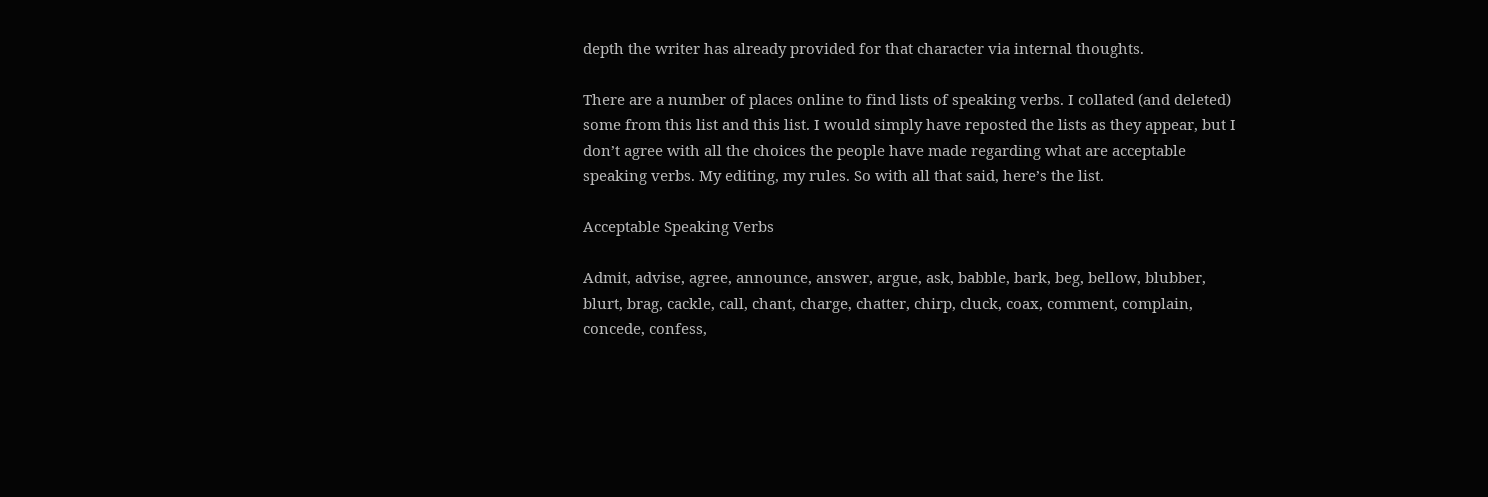depth the writer has already provided for that character via internal thoughts.

There are a number of places online to find lists of speaking verbs. I collated (and deleted) some from this list and this list. I would simply have reposted the lists as they appear, but I don’t agree with all the choices the people have made regarding what are acceptable speaking verbs. My editing, my rules. So with all that said, here’s the list.

Acceptable Speaking Verbs

Admit, advise, agree, announce, answer, argue, ask, babble, bark, beg, bellow, blubber, blurt, brag, cackle, call, chant, charge, chatter, chirp, cluck, coax, comment, complain, concede, confess,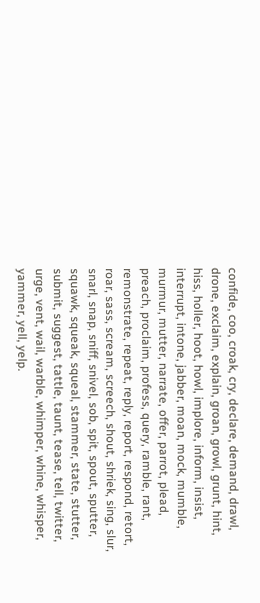confide, coo, croak, cry, declare, demand, drawl, drone, exclaim, explain, groan, growl, grunt, hint, hiss, holler, hoot, howl, implore, inform, insist, interrupt, intone, jabber, moan, mock, mumble, murmur, mutter, narrate, offer, parrot, plead, preach, proclaim, profess, query, ramble, rant, remonstrate, repeat, reply, report, respond, retort, roar, sass, scream, screech, shout, shriek, sing, slur, snarl, snap, sniff, snivel, sob, spit, spout, sputter, squawk, squeak, squeal, stammer, state, stutter, submit, suggest, tattle, taunt, tease, tell, twitter, urge, vent, wail, warble, whimper, whine, whisper, yammer, yell, yelp.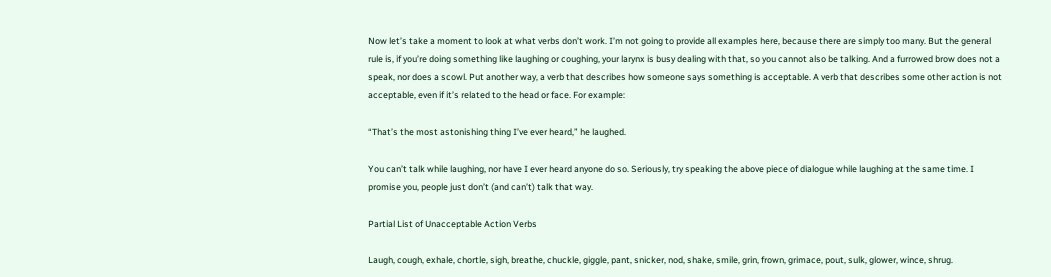Now let’s take a moment to look at what verbs don’t work. I’m not going to provide all examples here, because there are simply too many. But the general rule is, if you’re doing something like laughing or coughing, your larynx is busy dealing with that, so you cannot also be talking. And a furrowed brow does not a speak, nor does a scowl. Put another way, a verb that describes how someone says something is acceptable. A verb that describes some other action is not acceptable, even if it’s related to the head or face. For example:

“That’s the most astonishing thing I’ve ever heard,” he laughed.

You can’t talk while laughing, nor have I ever heard anyone do so. Seriously, try speaking the above piece of dialogue while laughing at the same time. I promise you, people just don’t (and can’t) talk that way.

Partial List of Unacceptable Action Verbs

Laugh, cough, exhale, chortle, sigh, breathe, chuckle, giggle, pant, snicker, nod, shake, smile, grin, frown, grimace, pout, sulk, glower, wince, shrug.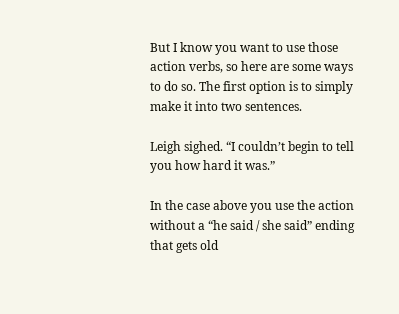But I know you want to use those action verbs, so here are some ways to do so. The first option is to simply make it into two sentences.

Leigh sighed. “I couldn’t begin to tell you how hard it was.”

In the case above you use the action without a “he said / she said” ending that gets old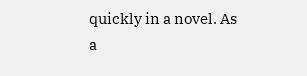quickly in a novel. As a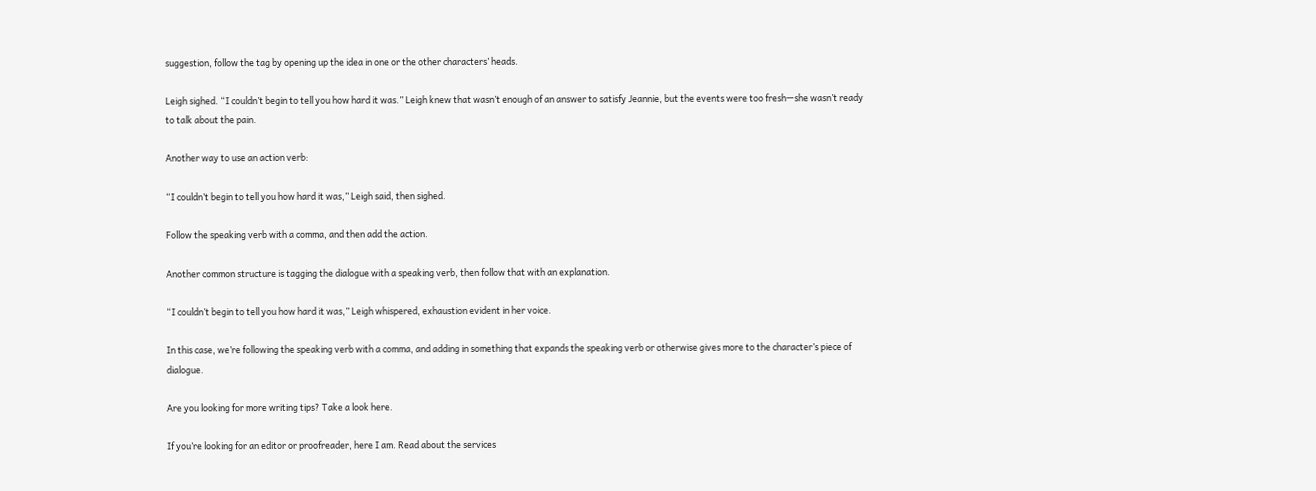suggestion, follow the tag by opening up the idea in one or the other characters’ heads.

Leigh sighed. “I couldn’t begin to tell you how hard it was.” Leigh knew that wasn’t enough of an answer to satisfy Jeannie, but the events were too fresh—she wasn’t ready to talk about the pain.

Another way to use an action verb:

“I couldn’t begin to tell you how hard it was,” Leigh said, then sighed.

Follow the speaking verb with a comma, and then add the action.

Another common structure is tagging the dialogue with a speaking verb, then follow that with an explanation.

“I couldn’t begin to tell you how hard it was,” Leigh whispered, exhaustion evident in her voice.

In this case, we’re following the speaking verb with a comma, and adding in something that expands the speaking verb or otherwise gives more to the character’s piece of dialogue.

Are you looking for more writing tips? Take a look here.

If you’re looking for an editor or proofreader, here I am. Read about the services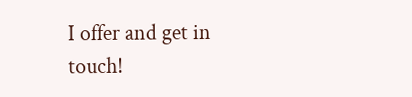I offer and get in touch!